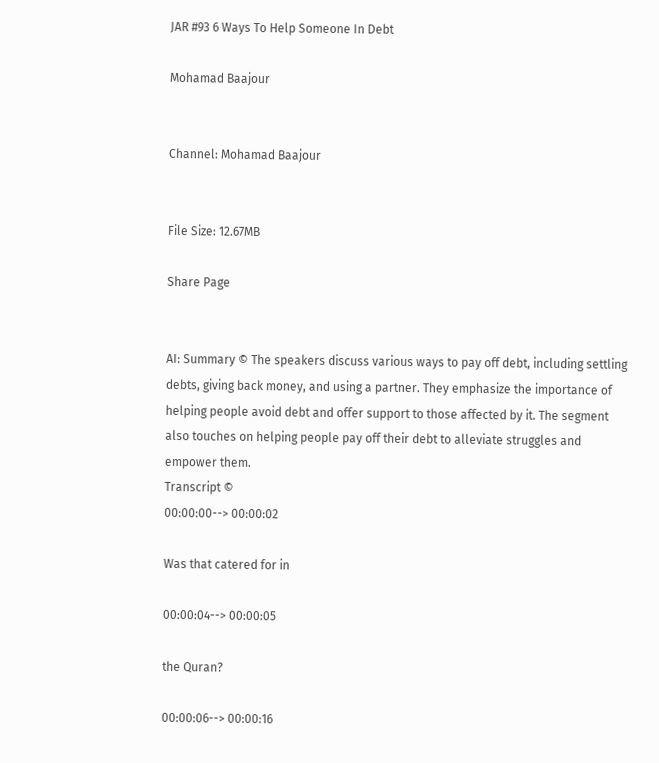JAR #93 6 Ways To Help Someone In Debt

Mohamad Baajour


Channel: Mohamad Baajour


File Size: 12.67MB

Share Page


AI: Summary © The speakers discuss various ways to pay off debt, including settling debts, giving back money, and using a partner. They emphasize the importance of helping people avoid debt and offer support to those affected by it. The segment also touches on helping people pay off their debt to alleviate struggles and empower them.
Transcript ©
00:00:00--> 00:00:02

Was that catered for in

00:00:04--> 00:00:05

the Quran?

00:00:06--> 00:00:16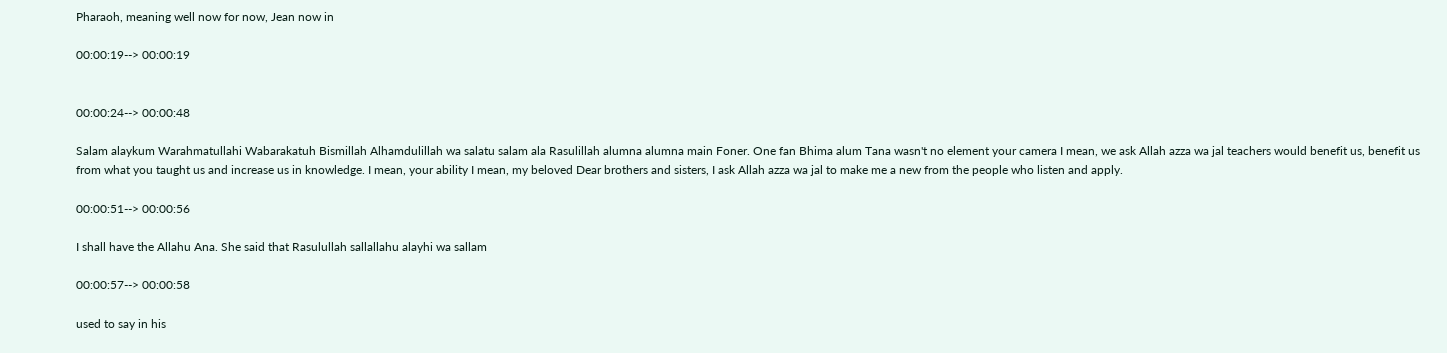Pharaoh, meaning well now for now, Jean now in

00:00:19--> 00:00:19


00:00:24--> 00:00:48

Salam alaykum Warahmatullahi Wabarakatuh Bismillah Alhamdulillah wa salatu salam ala Rasulillah alumna alumna main Foner. One fan Bhima alum Tana wasn't no element your camera I mean, we ask Allah azza wa jal teachers would benefit us, benefit us from what you taught us and increase us in knowledge. I mean, your ability I mean, my beloved Dear brothers and sisters, I ask Allah azza wa jal to make me a new from the people who listen and apply.

00:00:51--> 00:00:56

I shall have the Allahu Ana. She said that Rasulullah sallallahu alayhi wa sallam

00:00:57--> 00:00:58

used to say in his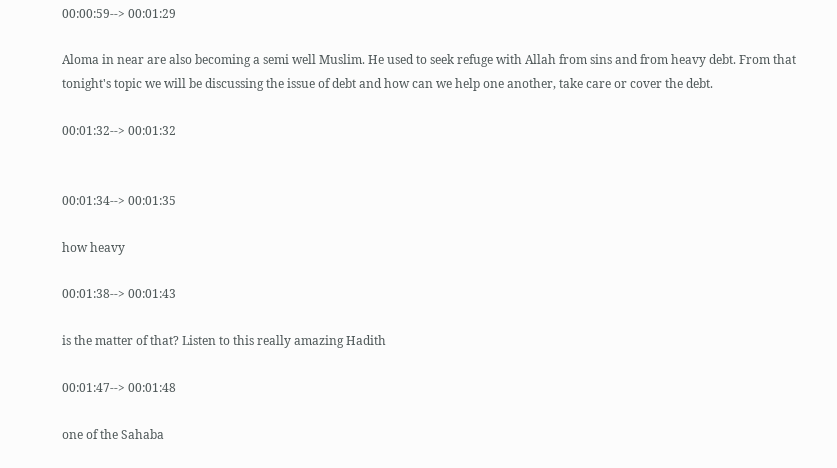00:00:59--> 00:01:29

Aloma in near are also becoming a semi well Muslim. He used to seek refuge with Allah from sins and from heavy debt. From that tonight's topic we will be discussing the issue of debt and how can we help one another, take care or cover the debt.

00:01:32--> 00:01:32


00:01:34--> 00:01:35

how heavy

00:01:38--> 00:01:43

is the matter of that? Listen to this really amazing Hadith

00:01:47--> 00:01:48

one of the Sahaba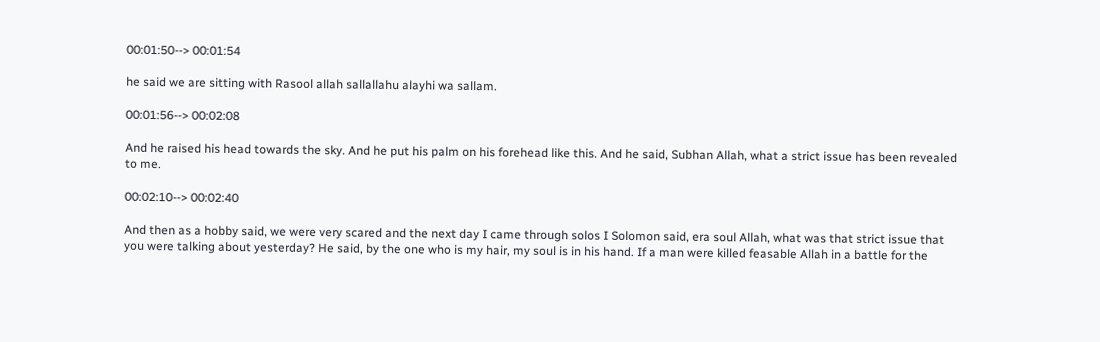00:01:50--> 00:01:54

he said we are sitting with Rasool allah sallallahu alayhi wa sallam.

00:01:56--> 00:02:08

And he raised his head towards the sky. And he put his palm on his forehead like this. And he said, Subhan Allah, what a strict issue has been revealed to me.

00:02:10--> 00:02:40

And then as a hobby said, we were very scared and the next day I came through solos I Solomon said, era soul Allah, what was that strict issue that you were talking about yesterday? He said, by the one who is my hair, my soul is in his hand. If a man were killed feasable Allah in a battle for the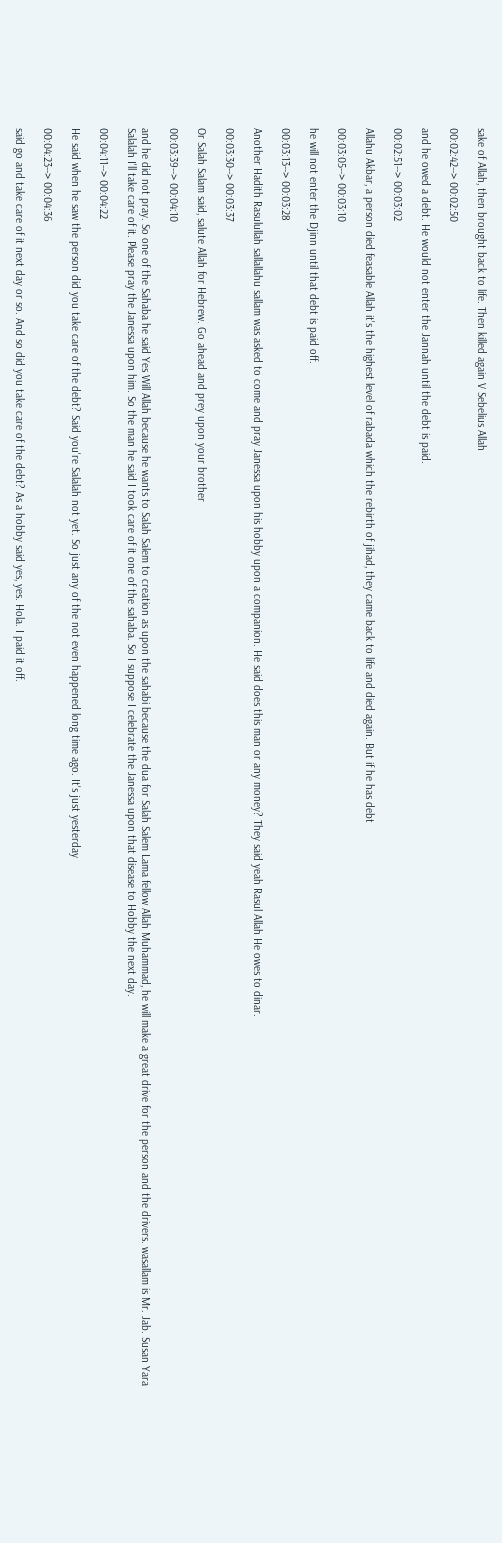sake of Allah, then brought back to life. Then killed again V Sebelius Allah

00:02:42--> 00:02:50

and he owed a debt. He would not enter the Jannah until the debt is paid.

00:02:51--> 00:03:02

Allahu Akbar, a person died feasable Allah it's the highest level of rabada which the rebirth of jihad, they came back to life and died again. But if he has debt

00:03:05--> 00:03:10

he will not enter the Djinn until that debt is paid off.

00:03:13--> 00:03:28

Another Hadith Rasulullah sallallahu sallam was asked to come and pray Janessa upon his hobby upon a companion. He said does this man or any money? They said yeah Rasul Allah He owes to dinar.

00:03:30--> 00:03:37

Or Salah Salam said, salute Allah for Hebrew. Go ahead and prey upon your brother

00:03:39--> 00:04:10

and he did not pray. So one of the Sahaba he said Yes Will Allah because he wants to Salah Salem to creation as upon the sahabi because the dua for Salah Salem Lama fellow Allah Muhammad, he will make a great drive for the person and the drivers. wasallam is Mr. Jab. Susan Yara Salalah I'll take care of it. Please pray the Janessa upon him. So the man he said I took care of it one of the sahaba. So I suppose I celebrate the Janessa upon that disease to Hobby the next day.

00:04:11--> 00:04:22

He said when he saw the person did you take care of the debt? Said you're Salalah not yet. So just any of the not even happened long time ago. It's just yesterday

00:04:23--> 00:04:36

said go and take care of it next day or so. And so did you take care of the debt? As a hobby said yes, yes. Hola. I paid it off.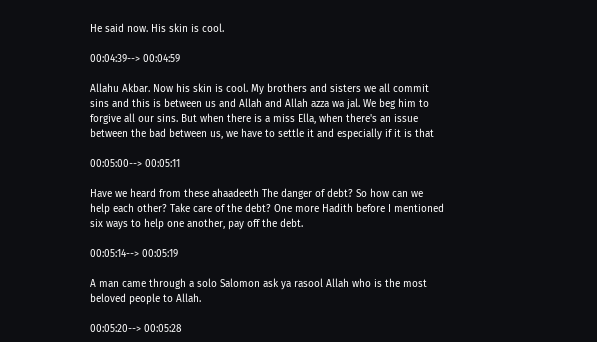He said now. His skin is cool.

00:04:39--> 00:04:59

Allahu Akbar. Now his skin is cool. My brothers and sisters we all commit sins and this is between us and Allah and Allah azza wa jal. We beg him to forgive all our sins. But when there is a miss Ella, when there's an issue between the bad between us, we have to settle it and especially if it is that

00:05:00--> 00:05:11

Have we heard from these ahaadeeth The danger of debt? So how can we help each other? Take care of the debt? One more Hadith before I mentioned six ways to help one another, pay off the debt.

00:05:14--> 00:05:19

A man came through a solo Salomon ask ya rasool Allah who is the most beloved people to Allah.

00:05:20--> 00:05:28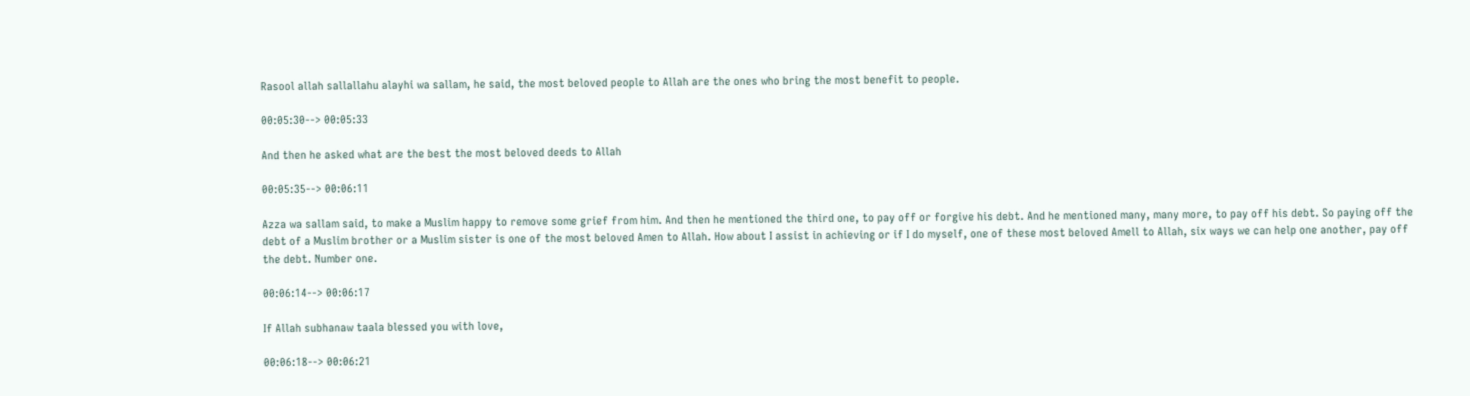Rasool allah sallallahu alayhi wa sallam, he said, the most beloved people to Allah are the ones who bring the most benefit to people.

00:05:30--> 00:05:33

And then he asked what are the best the most beloved deeds to Allah

00:05:35--> 00:06:11

Azza wa sallam said, to make a Muslim happy to remove some grief from him. And then he mentioned the third one, to pay off or forgive his debt. And he mentioned many, many more, to pay off his debt. So paying off the debt of a Muslim brother or a Muslim sister is one of the most beloved Amen to Allah. How about I assist in achieving or if I do myself, one of these most beloved Amell to Allah, six ways we can help one another, pay off the debt. Number one.

00:06:14--> 00:06:17

If Allah subhanaw taala blessed you with love,

00:06:18--> 00:06:21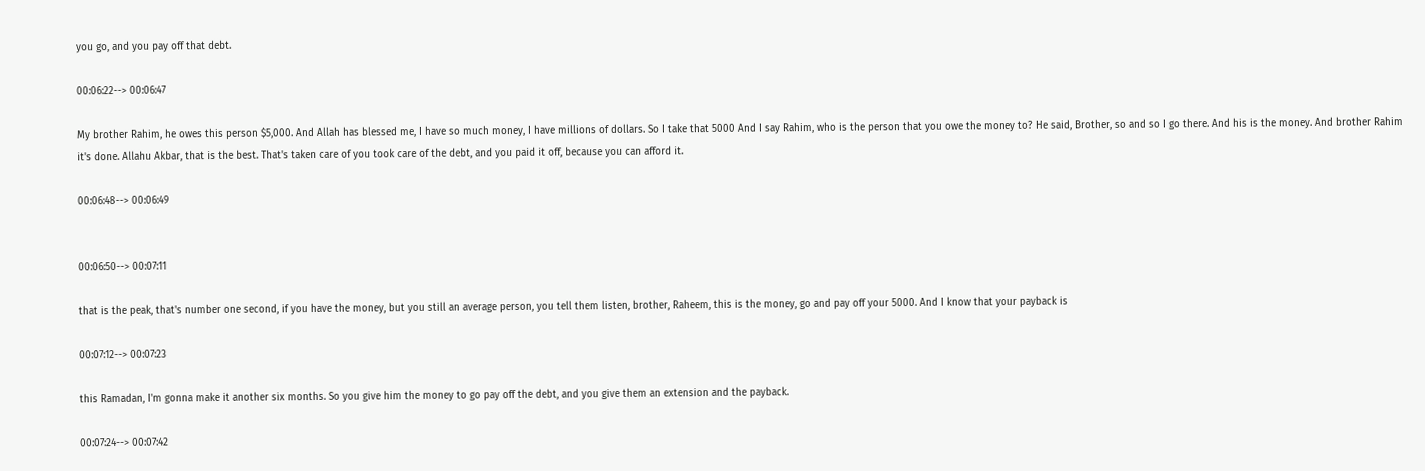you go, and you pay off that debt.

00:06:22--> 00:06:47

My brother Rahim, he owes this person $5,000. And Allah has blessed me, I have so much money, I have millions of dollars. So I take that 5000 And I say Rahim, who is the person that you owe the money to? He said, Brother, so and so I go there. And his is the money. And brother Rahim it's done. Allahu Akbar, that is the best. That's taken care of you took care of the debt, and you paid it off, because you can afford it.

00:06:48--> 00:06:49


00:06:50--> 00:07:11

that is the peak, that's number one second, if you have the money, but you still an average person, you tell them listen, brother, Raheem, this is the money, go and pay off your 5000. And I know that your payback is

00:07:12--> 00:07:23

this Ramadan, I'm gonna make it another six months. So you give him the money to go pay off the debt, and you give them an extension and the payback.

00:07:24--> 00:07:42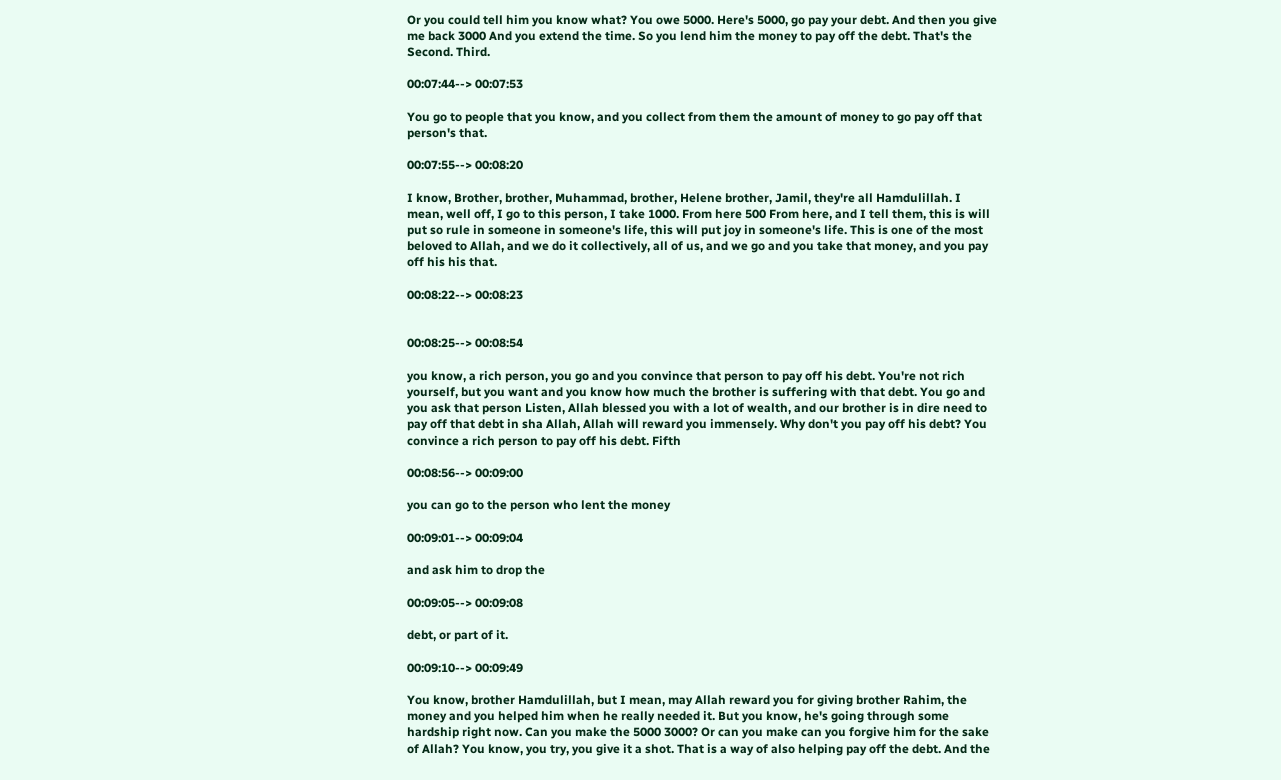Or you could tell him you know what? You owe 5000. Here's 5000, go pay your debt. And then you give me back 3000 And you extend the time. So you lend him the money to pay off the debt. That's the Second. Third.

00:07:44--> 00:07:53

You go to people that you know, and you collect from them the amount of money to go pay off that person's that.

00:07:55--> 00:08:20

I know, Brother, brother, Muhammad, brother, Helene brother, Jamil, they're all Hamdulillah. I mean, well off, I go to this person, I take 1000. From here 500 From here, and I tell them, this is will put so rule in someone in someone's life, this will put joy in someone's life. This is one of the most beloved to Allah, and we do it collectively, all of us, and we go and you take that money, and you pay off his his that.

00:08:22--> 00:08:23


00:08:25--> 00:08:54

you know, a rich person, you go and you convince that person to pay off his debt. You're not rich yourself, but you want and you know how much the brother is suffering with that debt. You go and you ask that person Listen, Allah blessed you with a lot of wealth, and our brother is in dire need to pay off that debt in sha Allah, Allah will reward you immensely. Why don't you pay off his debt? You convince a rich person to pay off his debt. Fifth

00:08:56--> 00:09:00

you can go to the person who lent the money

00:09:01--> 00:09:04

and ask him to drop the

00:09:05--> 00:09:08

debt, or part of it.

00:09:10--> 00:09:49

You know, brother Hamdulillah, but I mean, may Allah reward you for giving brother Rahim, the money and you helped him when he really needed it. But you know, he's going through some hardship right now. Can you make the 5000 3000? Or can you make can you forgive him for the sake of Allah? You know, you try, you give it a shot. That is a way of also helping pay off the debt. And the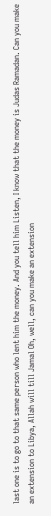last one is to go to that same person who lent him the money. And you tell him Listen, I know that the money is Judas Ramadan. Can you make an extension to Libya, Allah will till Jamal Oh, well, can you make an extension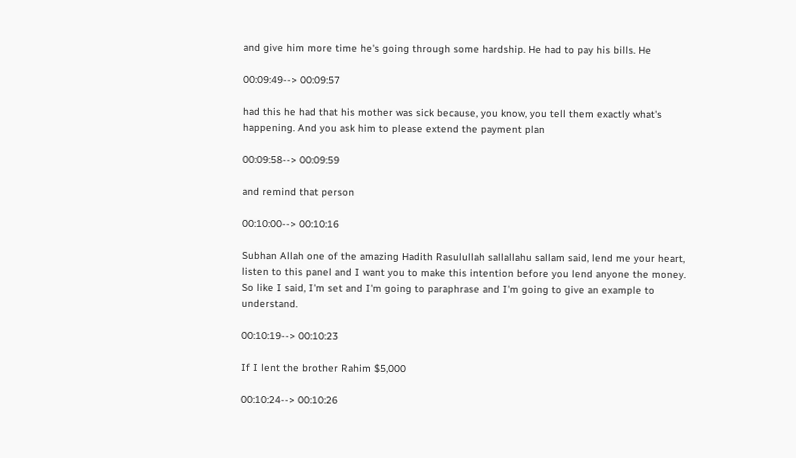and give him more time he's going through some hardship. He had to pay his bills. He

00:09:49--> 00:09:57

had this he had that his mother was sick because, you know, you tell them exactly what's happening. And you ask him to please extend the payment plan

00:09:58--> 00:09:59

and remind that person

00:10:00--> 00:10:16

Subhan Allah one of the amazing Hadith Rasulullah sallallahu sallam said, lend me your heart, listen to this panel and I want you to make this intention before you lend anyone the money. So like I said, I'm set and I'm going to paraphrase and I'm going to give an example to understand.

00:10:19--> 00:10:23

If I lent the brother Rahim $5,000

00:10:24--> 00:10:26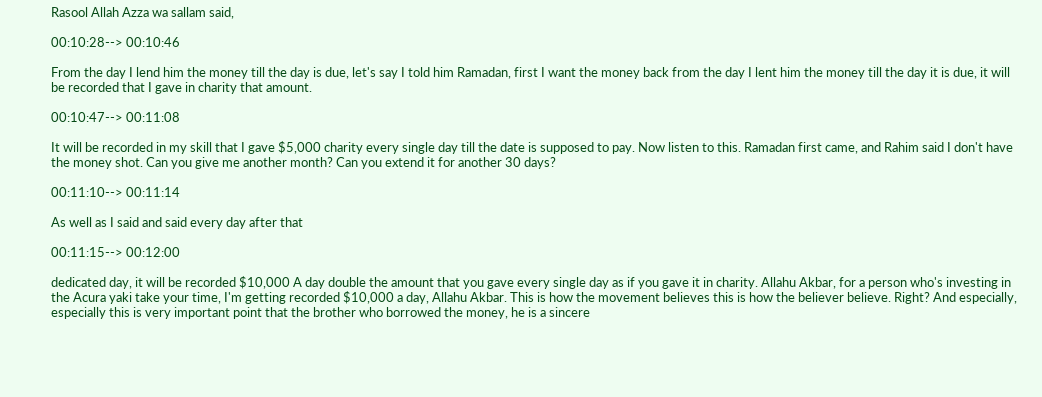Rasool Allah Azza wa sallam said,

00:10:28--> 00:10:46

From the day I lend him the money till the day is due, let's say I told him Ramadan, first I want the money back from the day I lent him the money till the day it is due, it will be recorded that I gave in charity that amount.

00:10:47--> 00:11:08

It will be recorded in my skill that I gave $5,000 charity every single day till the date is supposed to pay. Now listen to this. Ramadan first came, and Rahim said I don't have the money shot. Can you give me another month? Can you extend it for another 30 days?

00:11:10--> 00:11:14

As well as I said and said every day after that

00:11:15--> 00:12:00

dedicated day, it will be recorded $10,000 A day double the amount that you gave every single day as if you gave it in charity. Allahu Akbar, for a person who's investing in the Acura yaki take your time, I'm getting recorded $10,000 a day, Allahu Akbar. This is how the movement believes this is how the believer believe. Right? And especially, especially this is very important point that the brother who borrowed the money, he is a sincere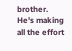brother. He's making all the effort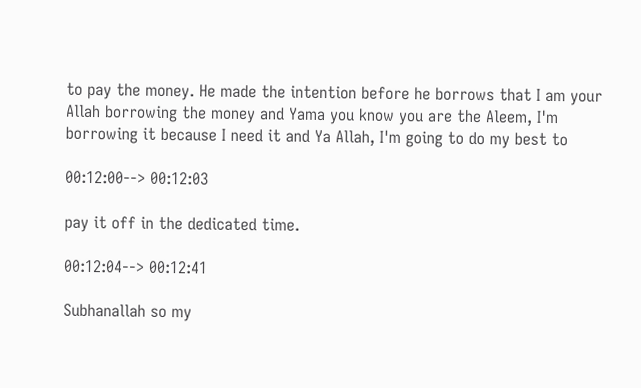to pay the money. He made the intention before he borrows that I am your Allah borrowing the money and Yama you know you are the Aleem, I'm borrowing it because I need it and Ya Allah, I'm going to do my best to

00:12:00--> 00:12:03

pay it off in the dedicated time.

00:12:04--> 00:12:41

Subhanallah so my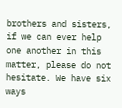brothers and sisters, if we can ever help one another in this matter, please do not hesitate. We have six ways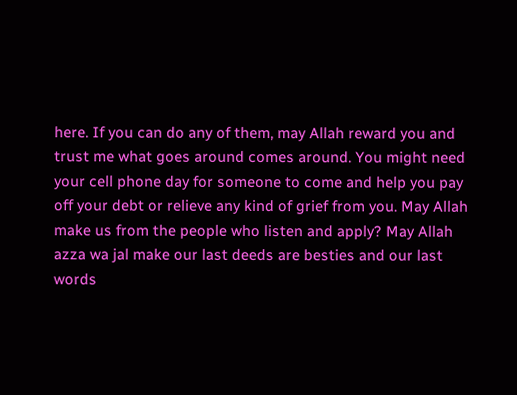here. If you can do any of them, may Allah reward you and trust me what goes around comes around. You might need your cell phone day for someone to come and help you pay off your debt or relieve any kind of grief from you. May Allah make us from the people who listen and apply? May Allah azza wa jal make our last deeds are besties and our last words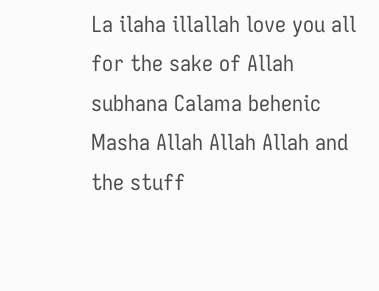La ilaha illallah love you all for the sake of Allah subhana Calama behenic Masha Allah Allah Allah and the stuff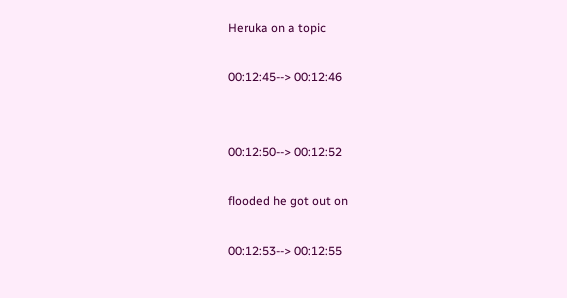Heruka on a topic

00:12:45--> 00:12:46


00:12:50--> 00:12:52

flooded he got out on

00:12:53--> 00:12:55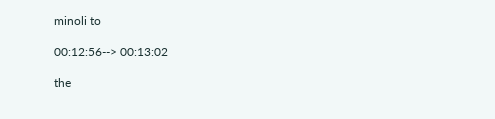minoli to

00:12:56--> 00:13:02

the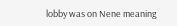lobby was on Nene meaning